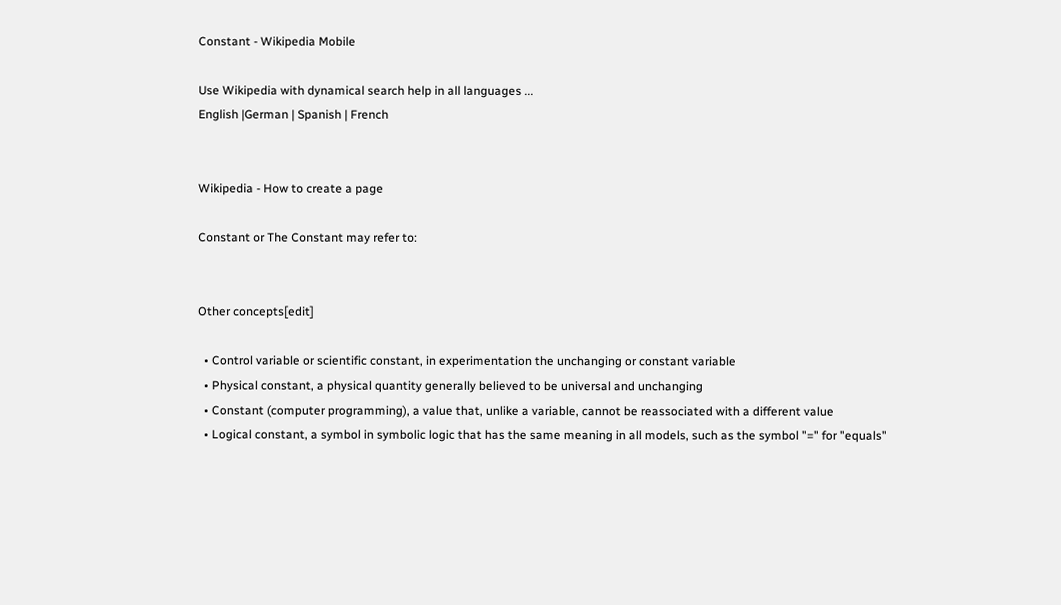Constant - Wikipedia Mobile

Use Wikipedia with dynamical search help in all languages ...
English |German | Spanish | French


Wikipedia - How to create a page

Constant or The Constant may refer to:


Other concepts[edit]

  • Control variable or scientific constant, in experimentation the unchanging or constant variable
  • Physical constant, a physical quantity generally believed to be universal and unchanging
  • Constant (computer programming), a value that, unlike a variable, cannot be reassociated with a different value
  • Logical constant, a symbol in symbolic logic that has the same meaning in all models, such as the symbol "=" for "equals"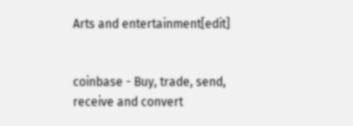Arts and entertainment[edit]


coinbase - Buy, trade, send, receive and convert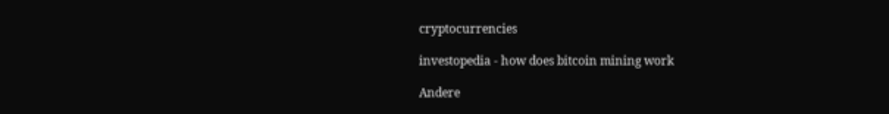cryptocurrencies

investopedia - how does bitcoin mining work

Andere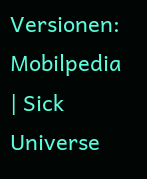Versionen: Mobilpedia | Sick Universe